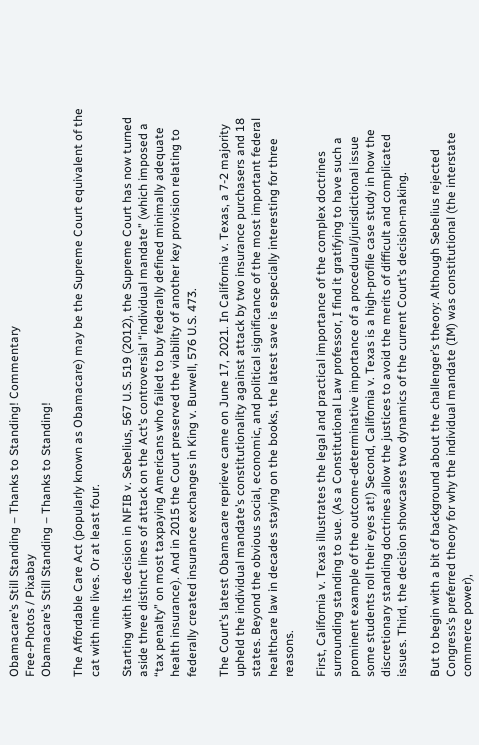Obamacare’s Still Standing – Thanks to Standing! Commentary
Free-Photos / Pixabay
Obamacare’s Still Standing – Thanks to Standing!

The Affordable Care Act (popularly known as Obamacare) may be the Supreme Court equivalent of the cat with nine lives. Or at least four.

Starting with its decision in NFIB v. Sebelius, 567 U.S. 519 (2012), the Supreme Court has now turned aside three distinct lines of attack on the Act’s controversial “individual mandate” (which imposed a “tax penalty” on most taxpaying Americans who failed to buy federally defined minimally adequate health insurance). And in 2015 the Court preserved the viability of another key provision relating to federally created insurance exchanges in King v. Burwell, 576 U.S. 473.

The Court’s latest Obamacare reprieve came on June 17, 2021. In California v. Texas, a 7-2 majority upheld the individual mandate’s constitutionality against attack by two insurance purchasers and 18 states. Beyond the obvious social, economic, and political significance of the most important federal healthcare law in decades staying on the books, the latest save is especially interesting for three reasons.

First, California v. Texas illustrates the legal and practical importance of the complex doctrines surrounding standing to sue. (As a Constitutional Law professor, I find it gratifying to have such a prominent example of the outcome-determinative importance of a procedural/jurisdictional issue some students roll their eyes at!) Second, California v. Texas is a high-profile case study in how the discretionary standing doctrines allow the justices to avoid the merits of difficult and complicated issues. Third, the decision showcases two dynamics of the current Court’s decision-making.

But to begin with a bit of background about the challenger’s theory: Although Sebelius rejected Congress’s preferred theory for why the individual mandate (IM) was constitutional (the interstate commerce power),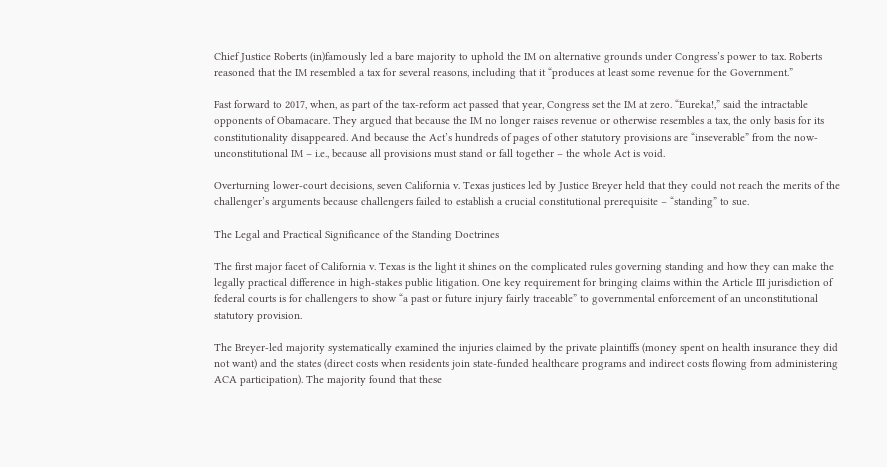Chief Justice Roberts (in)famously led a bare majority to uphold the IM on alternative grounds under Congress’s power to tax. Roberts reasoned that the IM resembled a tax for several reasons, including that it “produces at least some revenue for the Government.”

Fast forward to 2017, when, as part of the tax-reform act passed that year, Congress set the IM at zero. “Eureka!,” said the intractable opponents of Obamacare. They argued that because the IM no longer raises revenue or otherwise resembles a tax, the only basis for its constitutionality disappeared. And because the Act’s hundreds of pages of other statutory provisions are “inseverable” from the now-unconstitutional IM – i.e., because all provisions must stand or fall together – the whole Act is void.

Overturning lower-court decisions, seven California v. Texas justices led by Justice Breyer held that they could not reach the merits of the challenger’s arguments because challengers failed to establish a crucial constitutional prerequisite – “standing” to sue.

The Legal and Practical Significance of the Standing Doctrines

The first major facet of California v. Texas is the light it shines on the complicated rules governing standing and how they can make the legally practical difference in high-stakes public litigation. One key requirement for bringing claims within the Article III jurisdiction of federal courts is for challengers to show “a past or future injury fairly traceable” to governmental enforcement of an unconstitutional statutory provision.

The Breyer-led majority systematically examined the injuries claimed by the private plaintiffs (money spent on health insurance they did not want) and the states (direct costs when residents join state-funded healthcare programs and indirect costs flowing from administering ACA participation). The majority found that these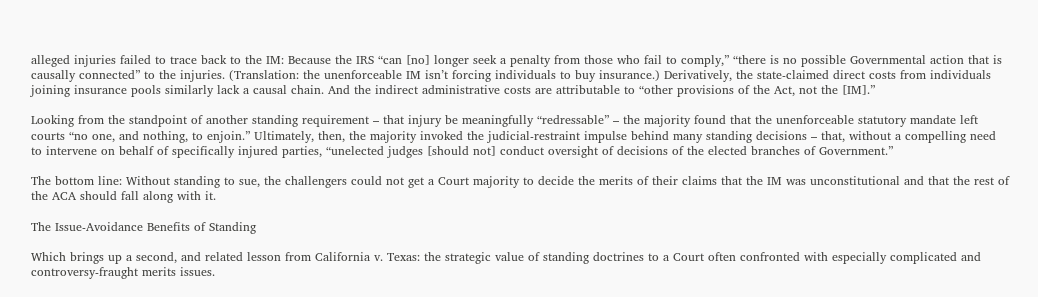alleged injuries failed to trace back to the IM: Because the IRS “can [no] longer seek a penalty from those who fail to comply,” “there is no possible Governmental action that is causally connected” to the injuries. (Translation: the unenforceable IM isn’t forcing individuals to buy insurance.) Derivatively, the state-claimed direct costs from individuals joining insurance pools similarly lack a causal chain. And the indirect administrative costs are attributable to “other provisions of the Act, not the [IM].”

Looking from the standpoint of another standing requirement – that injury be meaningfully “redressable” – the majority found that the unenforceable statutory mandate left courts “no one, and nothing, to enjoin.” Ultimately, then, the majority invoked the judicial-restraint impulse behind many standing decisions – that, without a compelling need to intervene on behalf of specifically injured parties, “unelected judges [should not] conduct oversight of decisions of the elected branches of Government.”

The bottom line: Without standing to sue, the challengers could not get a Court majority to decide the merits of their claims that the IM was unconstitutional and that the rest of the ACA should fall along with it.

The Issue-Avoidance Benefits of Standing

Which brings up a second, and related lesson from California v. Texas: the strategic value of standing doctrines to a Court often confronted with especially complicated and controversy-fraught merits issues.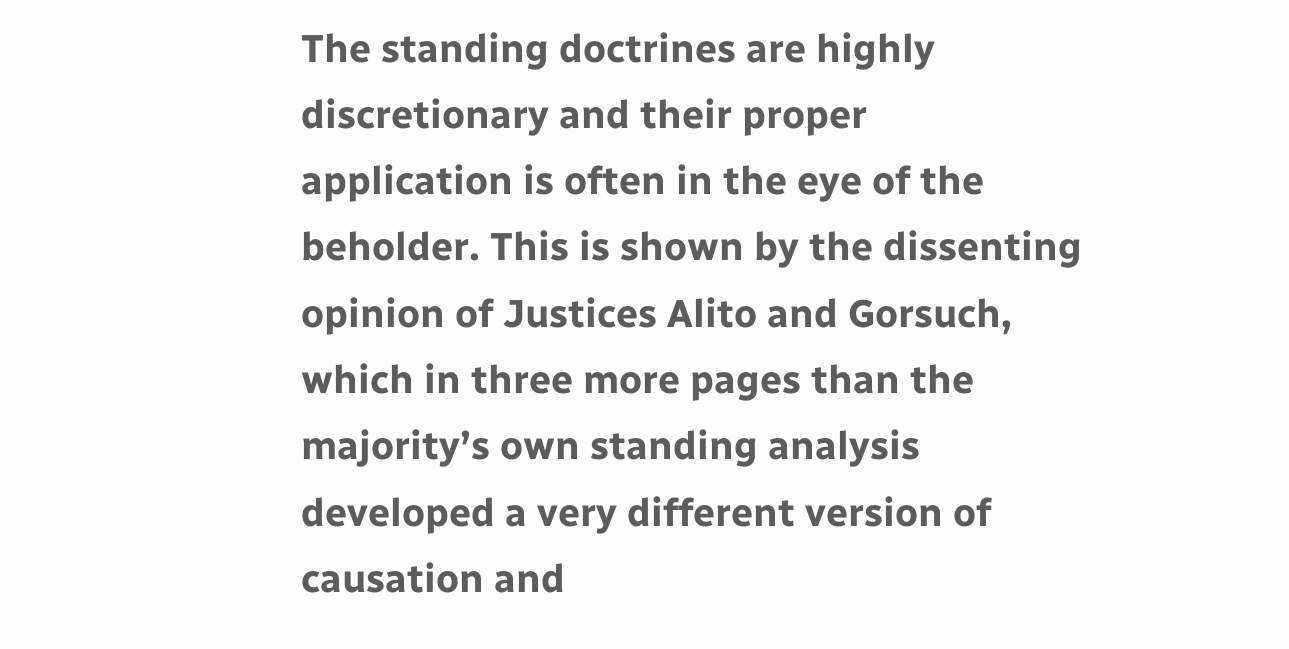The standing doctrines are highly discretionary and their proper application is often in the eye of the beholder. This is shown by the dissenting opinion of Justices Alito and Gorsuch, which in three more pages than the majority’s own standing analysis developed a very different version of causation and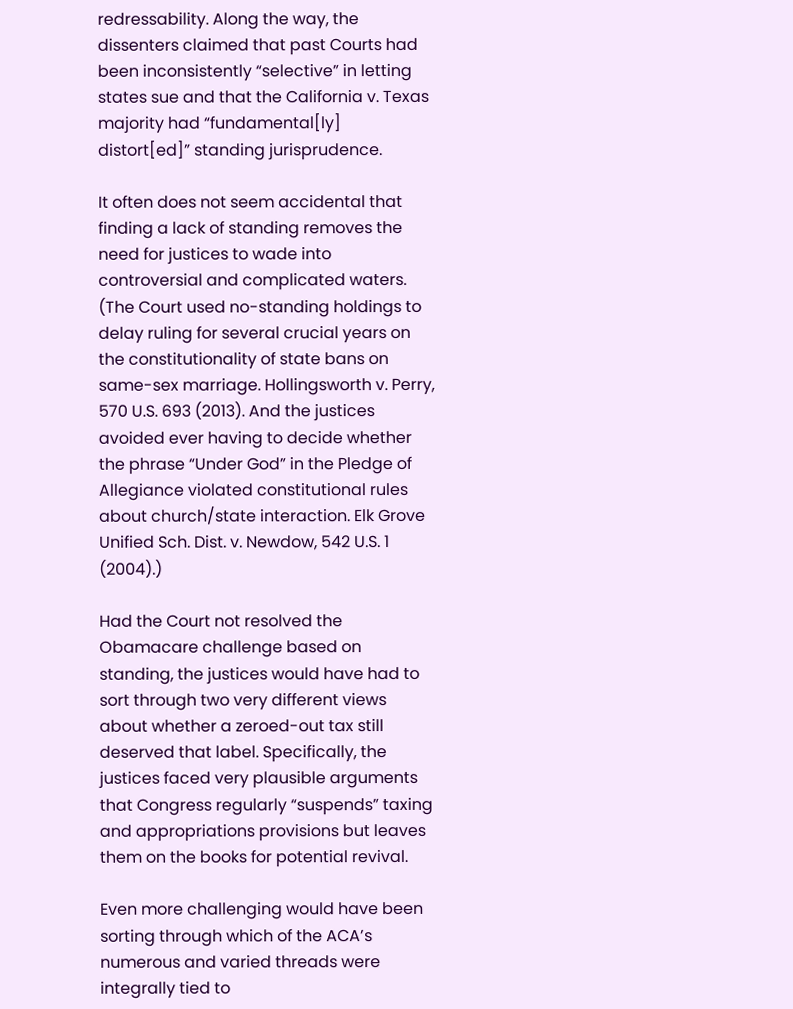redressability. Along the way, the dissenters claimed that past Courts had been inconsistently “selective” in letting states sue and that the California v. Texas majority had “fundamental[ly] distort[ed]” standing jurisprudence.

It often does not seem accidental that finding a lack of standing removes the need for justices to wade into controversial and complicated waters. (The Court used no-standing holdings to delay ruling for several crucial years on the constitutionality of state bans on same-sex marriage. Hollingsworth v. Perry, 570 U.S. 693 (2013). And the justices avoided ever having to decide whether the phrase “Under God” in the Pledge of Allegiance violated constitutional rules about church/state interaction. Elk Grove Unified Sch. Dist. v. Newdow, 542 U.S. 1 (2004).)

Had the Court not resolved the Obamacare challenge based on standing, the justices would have had to sort through two very different views about whether a zeroed-out tax still deserved that label. Specifically, the justices faced very plausible arguments that Congress regularly “suspends” taxing and appropriations provisions but leaves them on the books for potential revival.

Even more challenging would have been sorting through which of the ACA’s numerous and varied threads were integrally tied to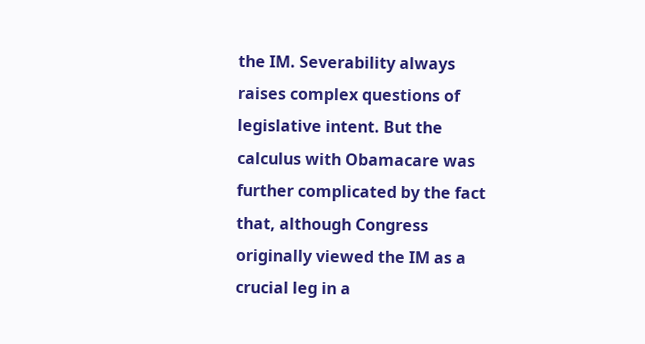the IM. Severability always raises complex questions of legislative intent. But the calculus with Obamacare was further complicated by the fact that, although Congress originally viewed the IM as a crucial leg in a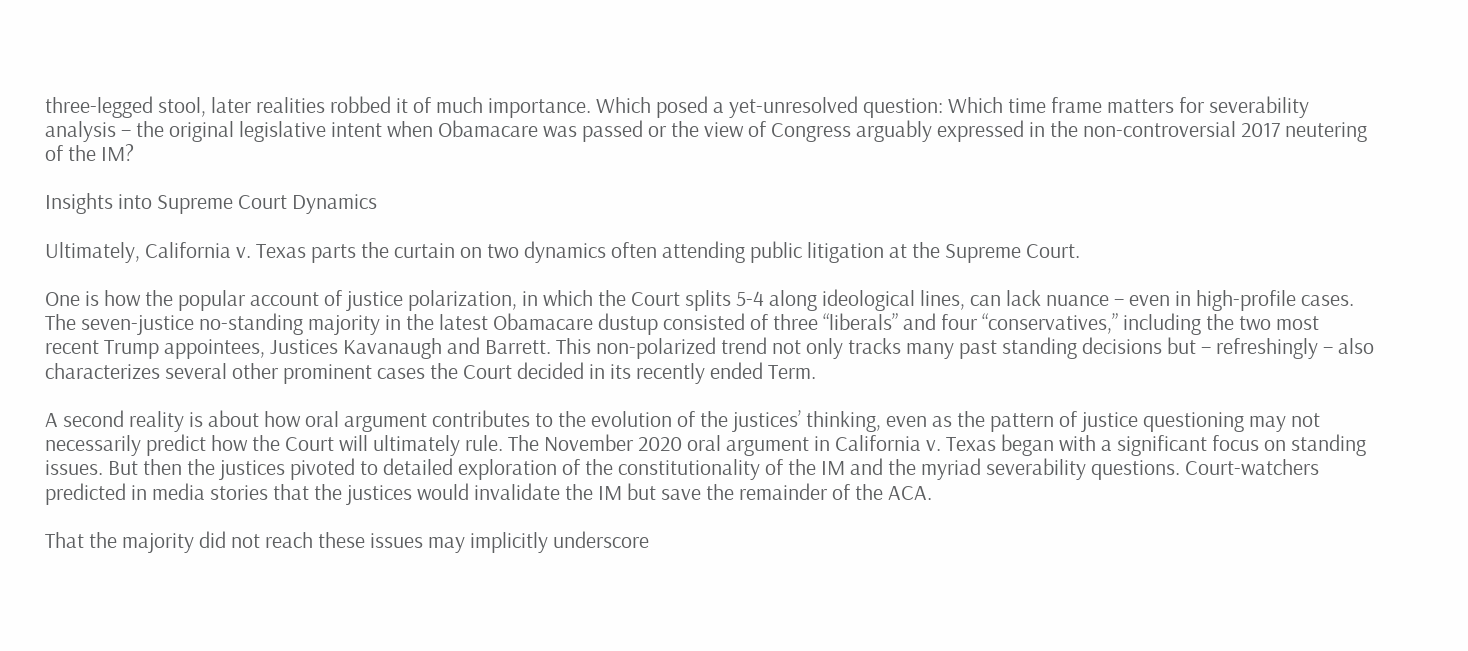three-legged stool, later realities robbed it of much importance. Which posed a yet-unresolved question: Which time frame matters for severability analysis – the original legislative intent when Obamacare was passed or the view of Congress arguably expressed in the non-controversial 2017 neutering of the IM?

Insights into Supreme Court Dynamics

Ultimately, California v. Texas parts the curtain on two dynamics often attending public litigation at the Supreme Court.

One is how the popular account of justice polarization, in which the Court splits 5-4 along ideological lines, can lack nuance – even in high-profile cases. The seven-justice no-standing majority in the latest Obamacare dustup consisted of three “liberals” and four “conservatives,” including the two most recent Trump appointees, Justices Kavanaugh and Barrett. This non-polarized trend not only tracks many past standing decisions but – refreshingly – also characterizes several other prominent cases the Court decided in its recently ended Term.

A second reality is about how oral argument contributes to the evolution of the justices’ thinking, even as the pattern of justice questioning may not necessarily predict how the Court will ultimately rule. The November 2020 oral argument in California v. Texas began with a significant focus on standing issues. But then the justices pivoted to detailed exploration of the constitutionality of the IM and the myriad severability questions. Court-watchers predicted in media stories that the justices would invalidate the IM but save the remainder of the ACA.

That the majority did not reach these issues may implicitly underscore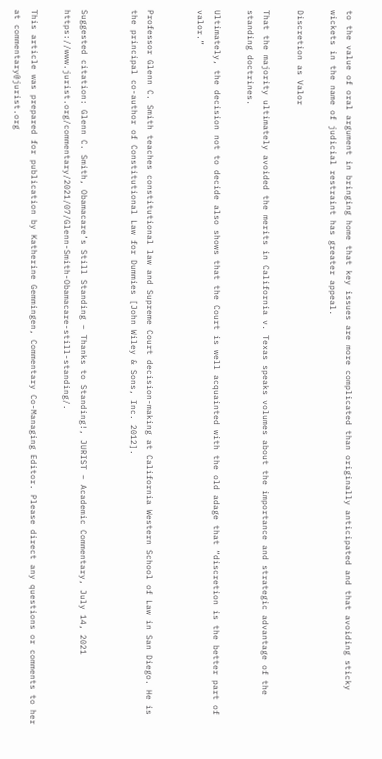to the value of oral argument in bringing home that key issues are more complicated than originally anticipated and that avoiding sticky wickets in the name of judicial restraint has greater appeal.

Discretion as Valor

That the majority ultimately avoided the merits in California v. Texas speaks volumes about the importance and strategic advantage of the standing doctrines.

Ultimately, the decision not to decide also shows that the Court is well acquainted with the old adage that “discretion is the better part of valor.”


Professor Glenn C. Smith teaches constitutional law and Supreme Court decision-making at California Western School of Law in San Diego. He is the principal co-author of Constitutional Law for Dummies [John Wiley & Sons, Inc. 2012].


Suggested citation: Glenn C. Smith, Obamacare’s Still Standing – Thanks to Standing!, JURIST – Academic Commentary, July 14, 2021 https://www.jurist.org/commentary/2021/07/Glenn-Smith-Obamacare-still-standing/.

This article was prepared for publication by Katherine Gemmingen, Commentary Co-Managing Editor. Please direct any questions or comments to her at commentary@jurist.org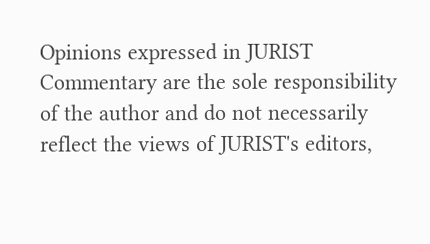Opinions expressed in JURIST Commentary are the sole responsibility of the author and do not necessarily reflect the views of JURIST's editors,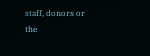staff, donors or the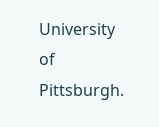University of Pittsburgh.